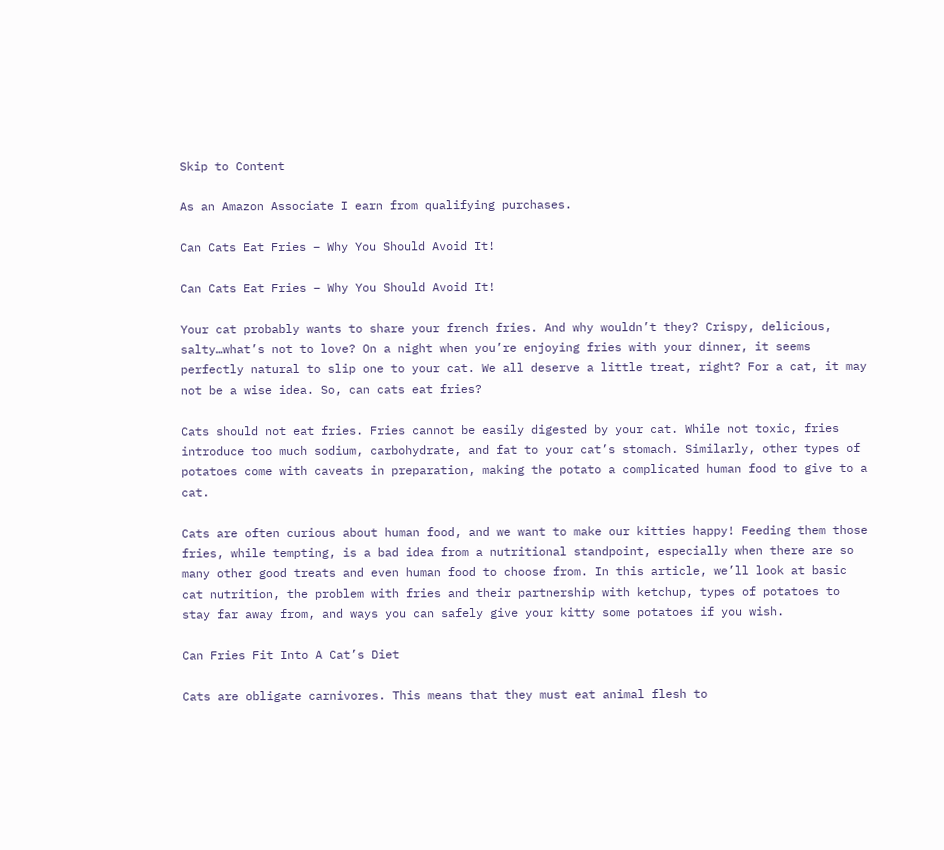Skip to Content

As an Amazon Associate I earn from qualifying purchases.

Can Cats Eat Fries – Why You Should Avoid It!

Can Cats Eat Fries – Why You Should Avoid It!

Your cat probably wants to share your french fries. And why wouldn’t they? Crispy, delicious, salty…what’s not to love? On a night when you’re enjoying fries with your dinner, it seems perfectly natural to slip one to your cat. We all deserve a little treat, right? For a cat, it may not be a wise idea. So, can cats eat fries?

Cats should not eat fries. Fries cannot be easily digested by your cat. While not toxic, fries introduce too much sodium, carbohydrate, and fat to your cat’s stomach. Similarly, other types of potatoes come with caveats in preparation, making the potato a complicated human food to give to a cat.

Cats are often curious about human food, and we want to make our kitties happy! Feeding them those fries, while tempting, is a bad idea from a nutritional standpoint, especially when there are so many other good treats and even human food to choose from. In this article, we’ll look at basic cat nutrition, the problem with fries and their partnership with ketchup, types of potatoes to stay far away from, and ways you can safely give your kitty some potatoes if you wish.

Can Fries Fit Into A Cat’s Diet

Cats are obligate carnivores. This means that they must eat animal flesh to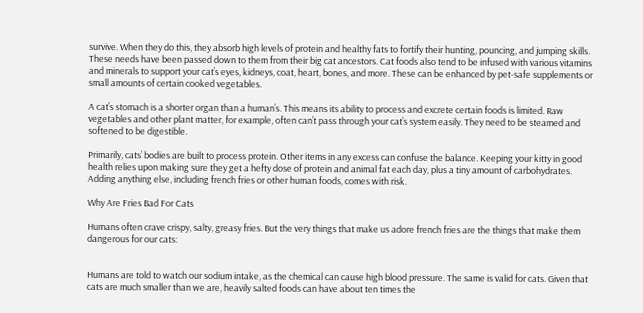survive. When they do this, they absorb high levels of protein and healthy fats to fortify their hunting, pouncing, and jumping skills. These needs have been passed down to them from their big cat ancestors. Cat foods also tend to be infused with various vitamins and minerals to support your cat’s eyes, kidneys, coat, heart, bones, and more. These can be enhanced by pet-safe supplements or small amounts of certain cooked vegetables.

A cat’s stomach is a shorter organ than a human’s. This means its ability to process and excrete certain foods is limited. Raw vegetables and other plant matter, for example, often can’t pass through your cat’s system easily. They need to be steamed and softened to be digestible.

Primarily, cats’ bodies are built to process protein. Other items in any excess can confuse the balance. Keeping your kitty in good health relies upon making sure they get a hefty dose of protein and animal fat each day, plus a tiny amount of carbohydrates. Adding anything else, including french fries or other human foods, comes with risk.

Why Are Fries Bad For Cats

Humans often crave crispy, salty, greasy fries. But the very things that make us adore french fries are the things that make them dangerous for our cats:


Humans are told to watch our sodium intake, as the chemical can cause high blood pressure. The same is valid for cats. Given that cats are much smaller than we are, heavily salted foods can have about ten times the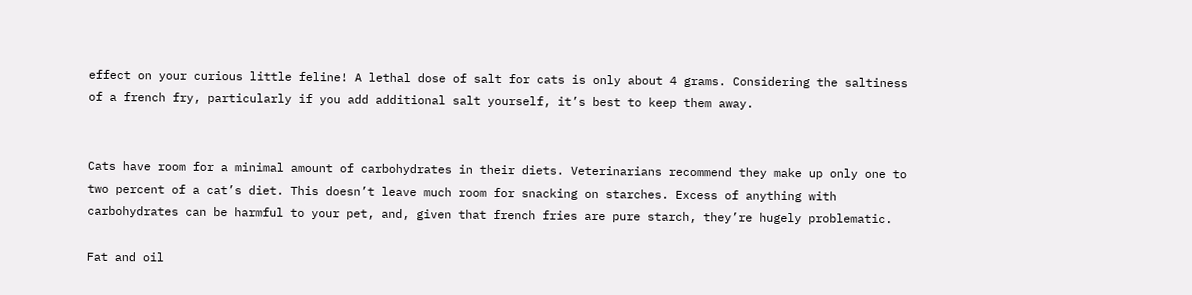effect on your curious little feline! A lethal dose of salt for cats is only about 4 grams. Considering the saltiness of a french fry, particularly if you add additional salt yourself, it’s best to keep them away.


Cats have room for a minimal amount of carbohydrates in their diets. Veterinarians recommend they make up only one to two percent of a cat’s diet. This doesn’t leave much room for snacking on starches. Excess of anything with carbohydrates can be harmful to your pet, and, given that french fries are pure starch, they’re hugely problematic.

Fat and oil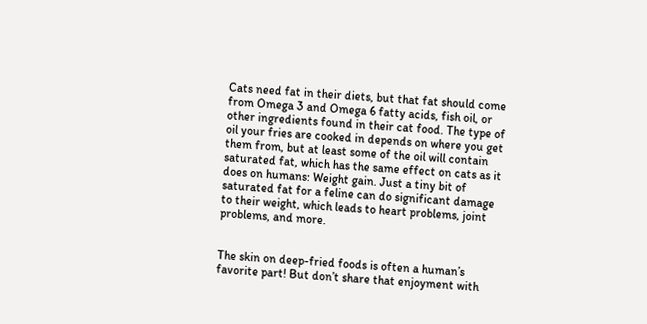Cats need fat in their diets, but that fat should come from Omega 3 and Omega 6 fatty acids, fish oil, or other ingredients found in their cat food. The type of oil your fries are cooked in depends on where you get them from, but at least some of the oil will contain saturated fat, which has the same effect on cats as it does on humans: Weight gain. Just a tiny bit of saturated fat for a feline can do significant damage to their weight, which leads to heart problems, joint problems, and more.


The skin on deep-fried foods is often a human’s favorite part! But don’t share that enjoyment with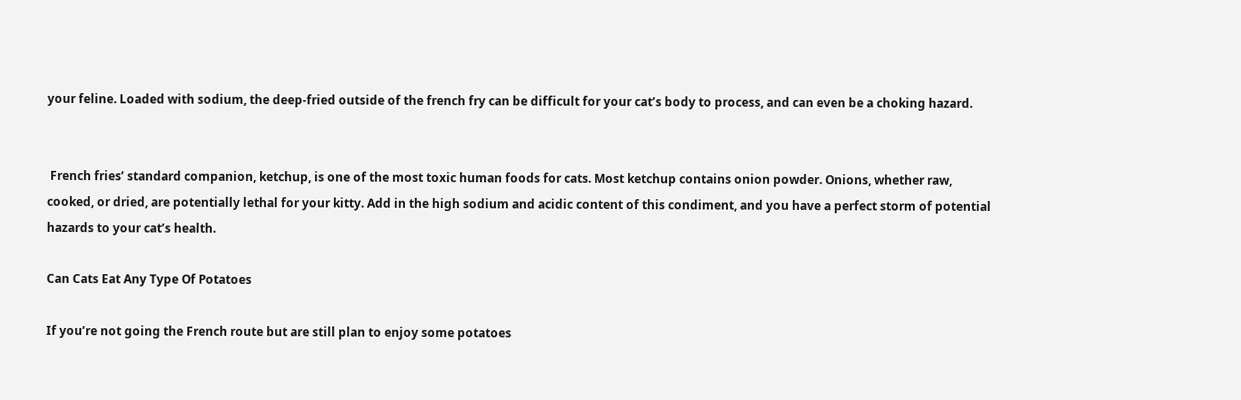your feline. Loaded with sodium, the deep-fried outside of the french fry can be difficult for your cat’s body to process, and can even be a choking hazard.


 French fries’ standard companion, ketchup, is one of the most toxic human foods for cats. Most ketchup contains onion powder. Onions, whether raw, cooked, or dried, are potentially lethal for your kitty. Add in the high sodium and acidic content of this condiment, and you have a perfect storm of potential hazards to your cat’s health.

Can Cats Eat Any Type Of Potatoes

If you’re not going the French route but are still plan to enjoy some potatoes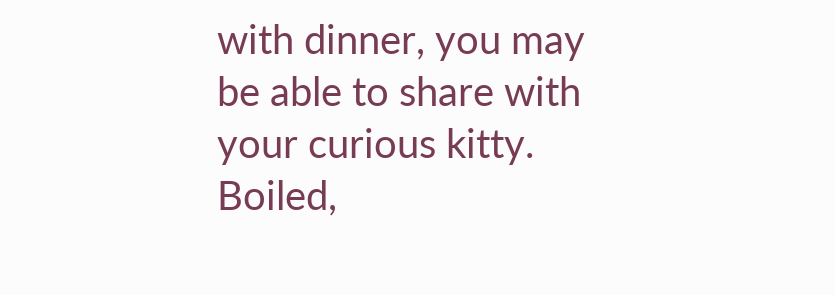with dinner, you may be able to share with your curious kitty. Boiled,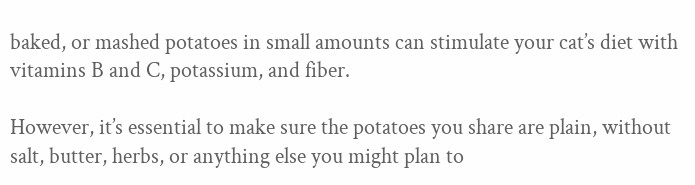baked, or mashed potatoes in small amounts can stimulate your cat’s diet with vitamins B and C, potassium, and fiber.

However, it’s essential to make sure the potatoes you share are plain, without salt, butter, herbs, or anything else you might plan to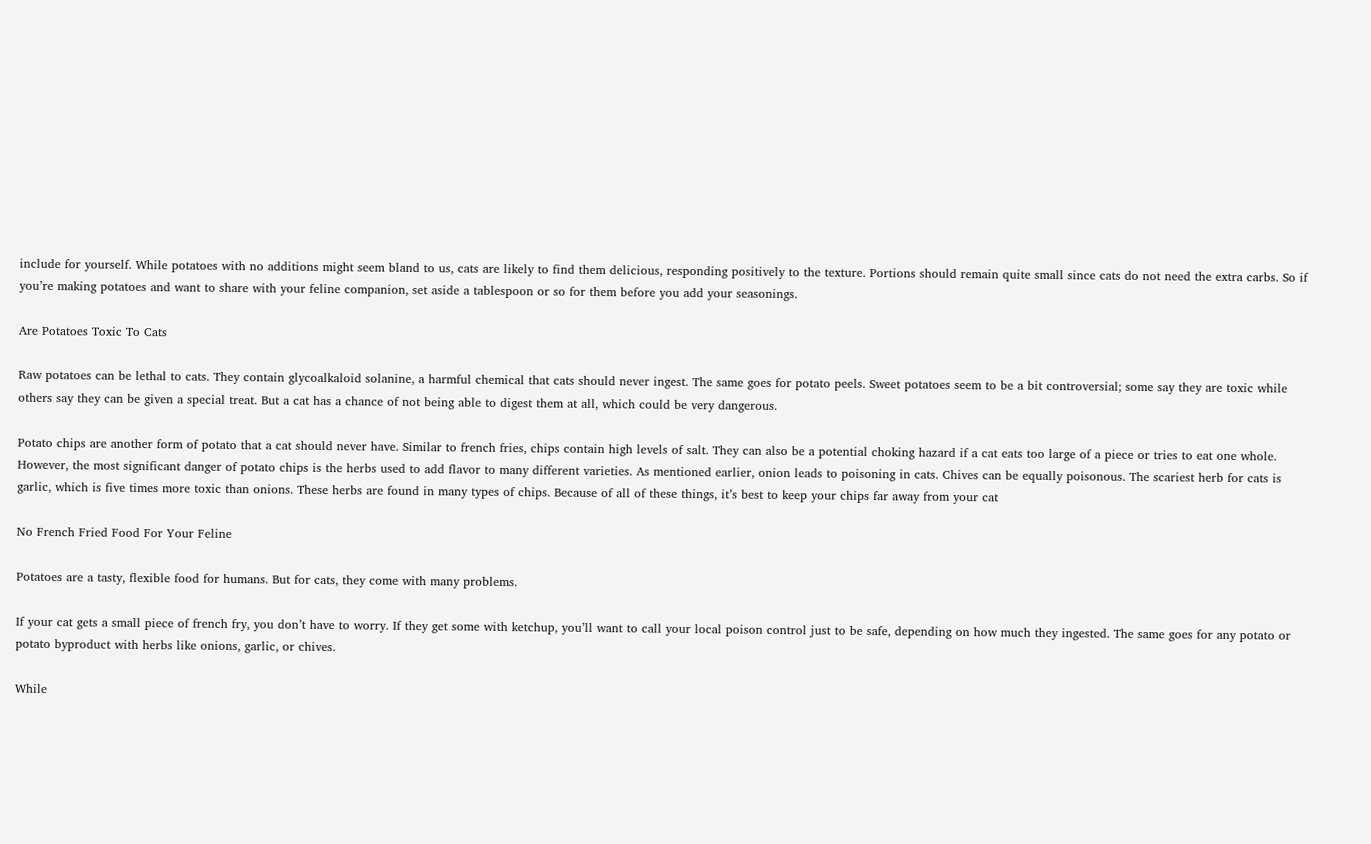include for yourself. While potatoes with no additions might seem bland to us, cats are likely to find them delicious, responding positively to the texture. Portions should remain quite small since cats do not need the extra carbs. So if you’re making potatoes and want to share with your feline companion, set aside a tablespoon or so for them before you add your seasonings.

Are Potatoes Toxic To Cats

Raw potatoes can be lethal to cats. They contain glycoalkaloid solanine, a harmful chemical that cats should never ingest. The same goes for potato peels. Sweet potatoes seem to be a bit controversial; some say they are toxic while others say they can be given a special treat. But a cat has a chance of not being able to digest them at all, which could be very dangerous.

Potato chips are another form of potato that a cat should never have. Similar to french fries, chips contain high levels of salt. They can also be a potential choking hazard if a cat eats too large of a piece or tries to eat one whole. However, the most significant danger of potato chips is the herbs used to add flavor to many different varieties. As mentioned earlier, onion leads to poisoning in cats. Chives can be equally poisonous. The scariest herb for cats is garlic, which is five times more toxic than onions. These herbs are found in many types of chips. Because of all of these things, it’s best to keep your chips far away from your cat

No French Fried Food For Your Feline

Potatoes are a tasty, flexible food for humans. But for cats, they come with many problems.

If your cat gets a small piece of french fry, you don’t have to worry. If they get some with ketchup, you’ll want to call your local poison control just to be safe, depending on how much they ingested. The same goes for any potato or potato byproduct with herbs like onions, garlic, or chives.

While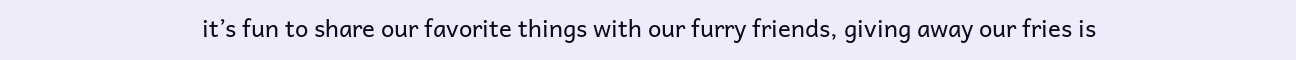it’s fun to share our favorite things with our furry friends, giving away our fries is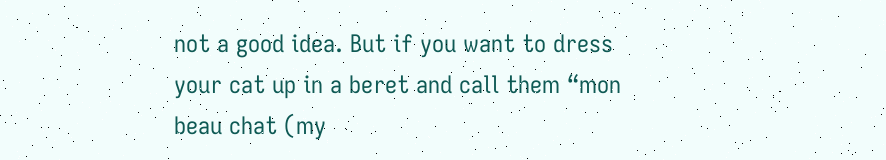not a good idea. But if you want to dress your cat up in a beret and call them “mon beau chat (my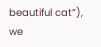beautiful cat”), we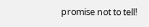promise not to tell!